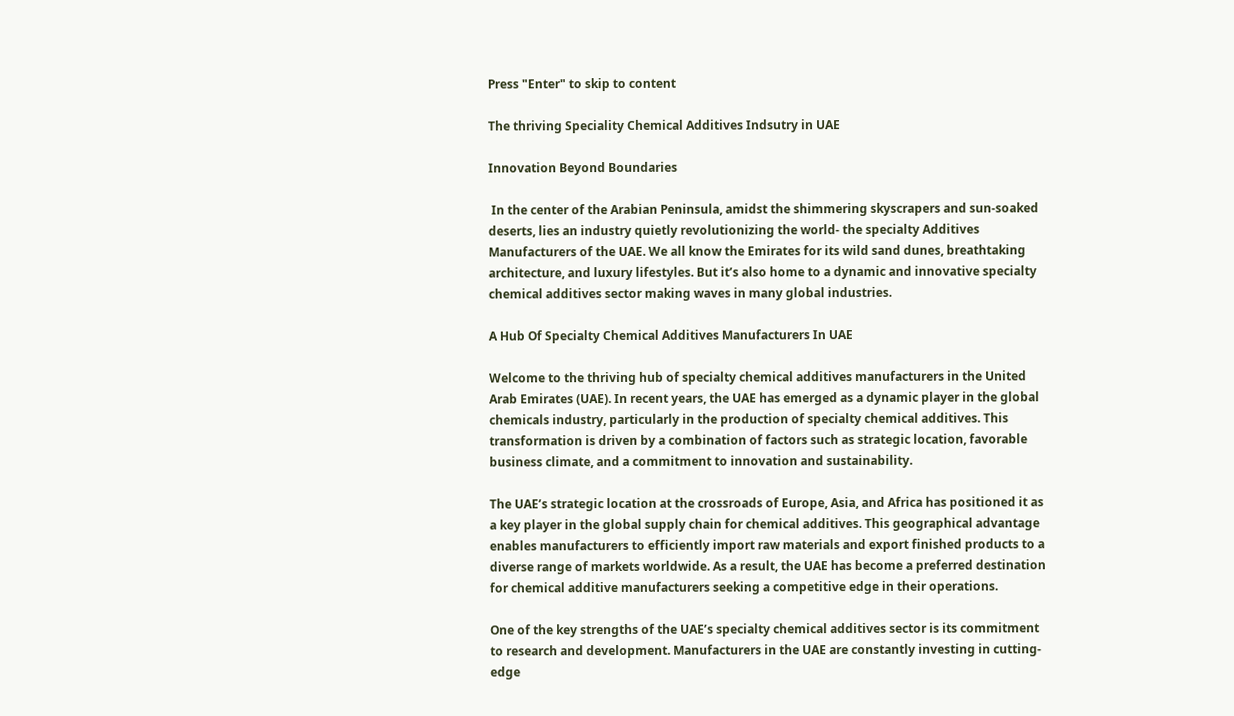Press "Enter" to skip to content

The thriving Speciality Chemical Additives Indsutry in UAE

Innovation Beyond Boundaries

 In the center of the Arabian Peninsula, amidst the shimmering skyscrapers and sun-soaked deserts, lies an industry quietly revolutionizing the world- the specialty Additives Manufacturers of the UAE. We all know the Emirates for its wild sand dunes, breathtaking architecture, and luxury lifestyles. But it’s also home to a dynamic and innovative specialty chemical additives sector making waves in many global industries.

A Hub Of Specialty Chemical Additives Manufacturers In UAE

Welcome to the thriving hub of specialty chemical additives manufacturers in the United Arab Emirates (UAE). In recent years, the UAE has emerged as a dynamic player in the global chemicals industry, particularly in the production of specialty chemical additives. This transformation is driven by a combination of factors such as strategic location, favorable business climate, and a commitment to innovation and sustainability.

The UAE’s strategic location at the crossroads of Europe, Asia, and Africa has positioned it as a key player in the global supply chain for chemical additives. This geographical advantage enables manufacturers to efficiently import raw materials and export finished products to a diverse range of markets worldwide. As a result, the UAE has become a preferred destination for chemical additive manufacturers seeking a competitive edge in their operations.

One of the key strengths of the UAE’s specialty chemical additives sector is its commitment to research and development. Manufacturers in the UAE are constantly investing in cutting-edge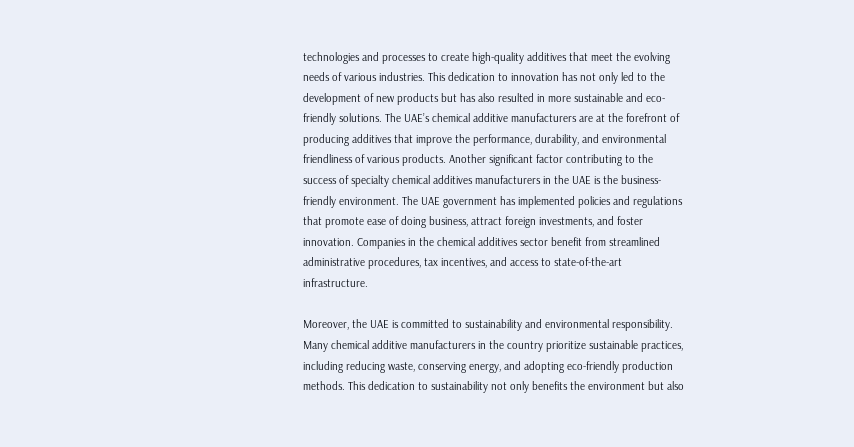technologies and processes to create high-quality additives that meet the evolving needs of various industries. This dedication to innovation has not only led to the development of new products but has also resulted in more sustainable and eco-friendly solutions. The UAE’s chemical additive manufacturers are at the forefront of producing additives that improve the performance, durability, and environmental friendliness of various products. Another significant factor contributing to the success of specialty chemical additives manufacturers in the UAE is the business-friendly environment. The UAE government has implemented policies and regulations that promote ease of doing business, attract foreign investments, and foster innovation. Companies in the chemical additives sector benefit from streamlined administrative procedures, tax incentives, and access to state-of-the-art infrastructure.

Moreover, the UAE is committed to sustainability and environmental responsibility. Many chemical additive manufacturers in the country prioritize sustainable practices, including reducing waste, conserving energy, and adopting eco-friendly production methods. This dedication to sustainability not only benefits the environment but also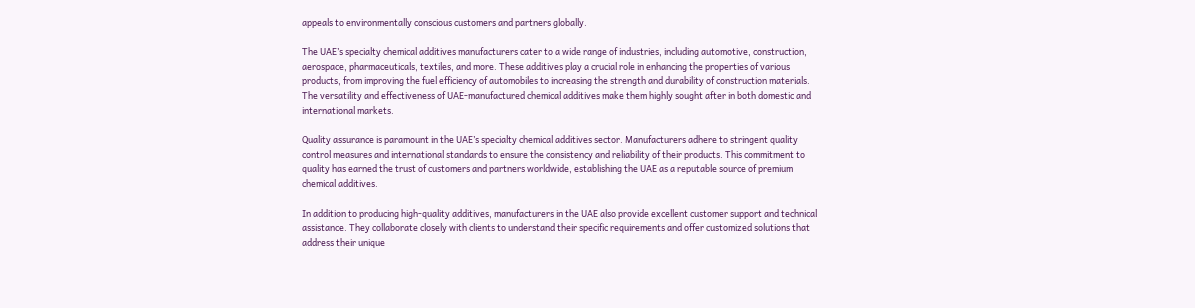appeals to environmentally conscious customers and partners globally.

The UAE’s specialty chemical additives manufacturers cater to a wide range of industries, including automotive, construction, aerospace, pharmaceuticals, textiles, and more. These additives play a crucial role in enhancing the properties of various products, from improving the fuel efficiency of automobiles to increasing the strength and durability of construction materials. The versatility and effectiveness of UAE-manufactured chemical additives make them highly sought after in both domestic and international markets.

Quality assurance is paramount in the UAE’s specialty chemical additives sector. Manufacturers adhere to stringent quality control measures and international standards to ensure the consistency and reliability of their products. This commitment to quality has earned the trust of customers and partners worldwide, establishing the UAE as a reputable source of premium chemical additives.

In addition to producing high-quality additives, manufacturers in the UAE also provide excellent customer support and technical assistance. They collaborate closely with clients to understand their specific requirements and offer customized solutions that address their unique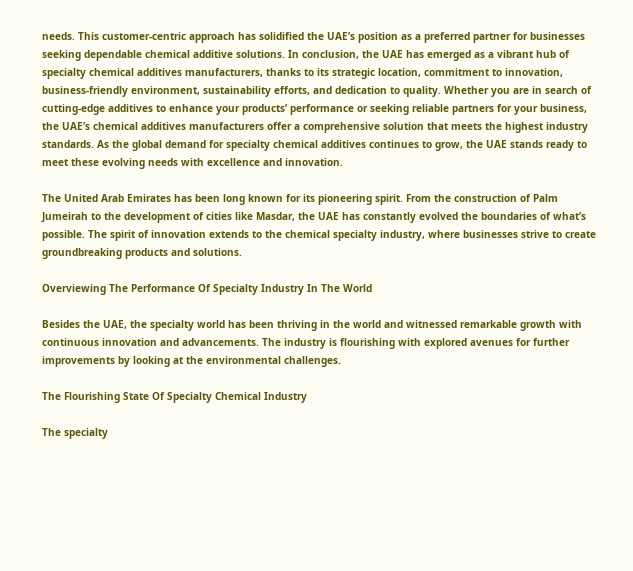needs. This customer-centric approach has solidified the UAE’s position as a preferred partner for businesses seeking dependable chemical additive solutions. In conclusion, the UAE has emerged as a vibrant hub of specialty chemical additives manufacturers, thanks to its strategic location, commitment to innovation, business-friendly environment, sustainability efforts, and dedication to quality. Whether you are in search of cutting-edge additives to enhance your products’ performance or seeking reliable partners for your business, the UAE’s chemical additives manufacturers offer a comprehensive solution that meets the highest industry standards. As the global demand for specialty chemical additives continues to grow, the UAE stands ready to meet these evolving needs with excellence and innovation.

The United Arab Emirates has been long known for its pioneering spirit. From the construction of Palm Jumeirah to the development of cities like Masdar, the UAE has constantly evolved the boundaries of what’s possible. The spirit of innovation extends to the chemical specialty industry, where businesses strive to create groundbreaking products and solutions.

Overviewing The Performance Of Specialty Industry In The World

Besides the UAE, the specialty world has been thriving in the world and witnessed remarkable growth with continuous innovation and advancements. The industry is flourishing with explored avenues for further improvements by looking at the environmental challenges.

The Flourishing State Of Specialty Chemical Industry

The specialty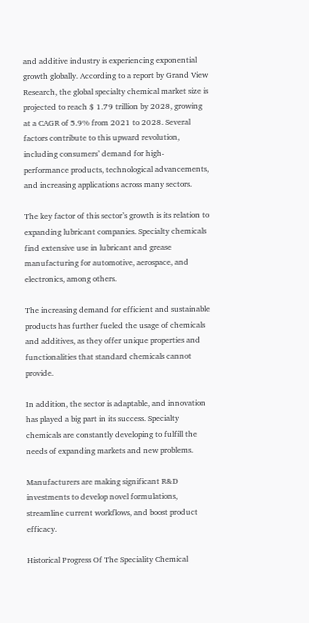and additive industry is experiencing exponential growth globally. According to a report by Grand View Research, the global specialty chemical market size is projected to reach $ 1.79 trillion by 2028, growing at a CAGR of 5.9% from 2021 to 2028. Several factors contribute to this upward revolution, including consumers’ demand for high-performance products, technological advancements, and increasing applications across many sectors.

The key factor of this sector’s growth is its relation to expanding lubricant companies. Specialty chemicals find extensive use in lubricant and grease manufacturing for automotive, aerospace, and electronics, among others.

The increasing demand for efficient and sustainable products has further fueled the usage of chemicals and additives, as they offer unique properties and functionalities that standard chemicals cannot provide.

In addition, the sector is adaptable, and innovation has played a big part in its success. Specialty chemicals are constantly developing to fulfill the needs of expanding markets and new problems.

Manufacturers are making significant R&D investments to develop novel formulations, streamline current workflows, and boost product efficacy.

Historical Progress Of The Speciality Chemical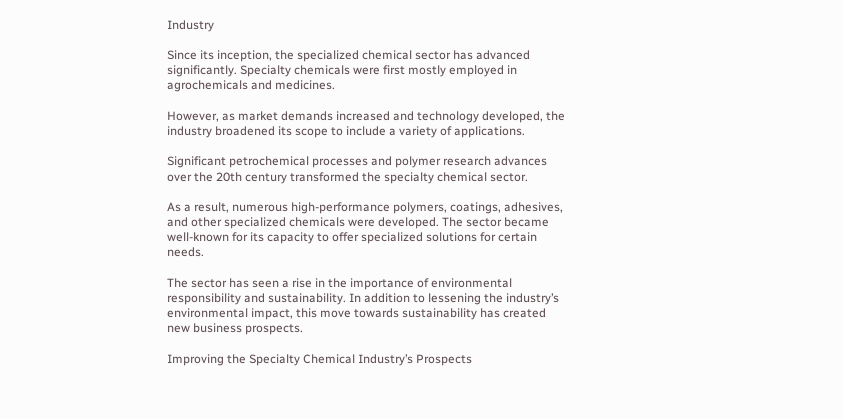Industry

Since its inception, the specialized chemical sector has advanced significantly. Specialty chemicals were first mostly employed in agrochemicals and medicines.

However, as market demands increased and technology developed, the industry broadened its scope to include a variety of applications.

Significant petrochemical processes and polymer research advances over the 20th century transformed the specialty chemical sector.

As a result, numerous high-performance polymers, coatings, adhesives, and other specialized chemicals were developed. The sector became well-known for its capacity to offer specialized solutions for certain needs.

The sector has seen a rise in the importance of environmental responsibility and sustainability. In addition to lessening the industry’s environmental impact, this move towards sustainability has created new business prospects.

Improving the Specialty Chemical Industry’s Prospects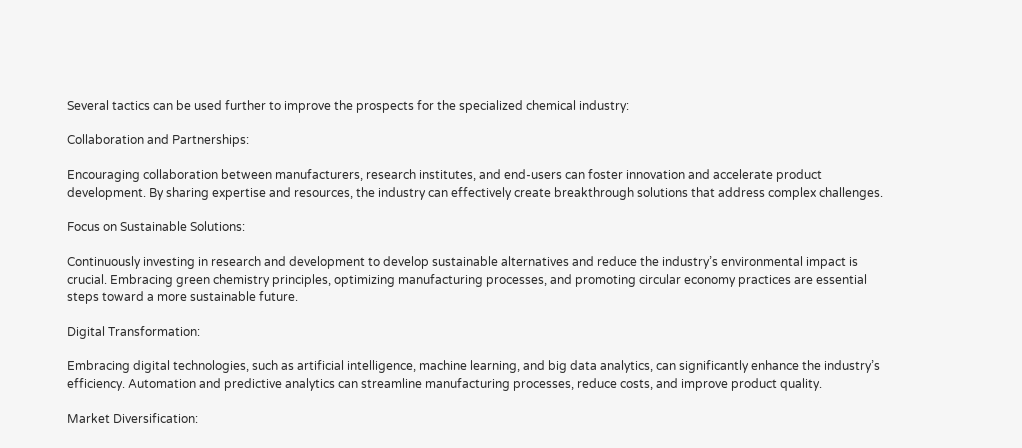Several tactics can be used further to improve the prospects for the specialized chemical industry:

Collaboration and Partnerships:

Encouraging collaboration between manufacturers, research institutes, and end-users can foster innovation and accelerate product development. By sharing expertise and resources, the industry can effectively create breakthrough solutions that address complex challenges.

Focus on Sustainable Solutions:

Continuously investing in research and development to develop sustainable alternatives and reduce the industry’s environmental impact is crucial. Embracing green chemistry principles, optimizing manufacturing processes, and promoting circular economy practices are essential steps toward a more sustainable future.

Digital Transformation:

Embracing digital technologies, such as artificial intelligence, machine learning, and big data analytics, can significantly enhance the industry’s efficiency. Automation and predictive analytics can streamline manufacturing processes, reduce costs, and improve product quality.

Market Diversification: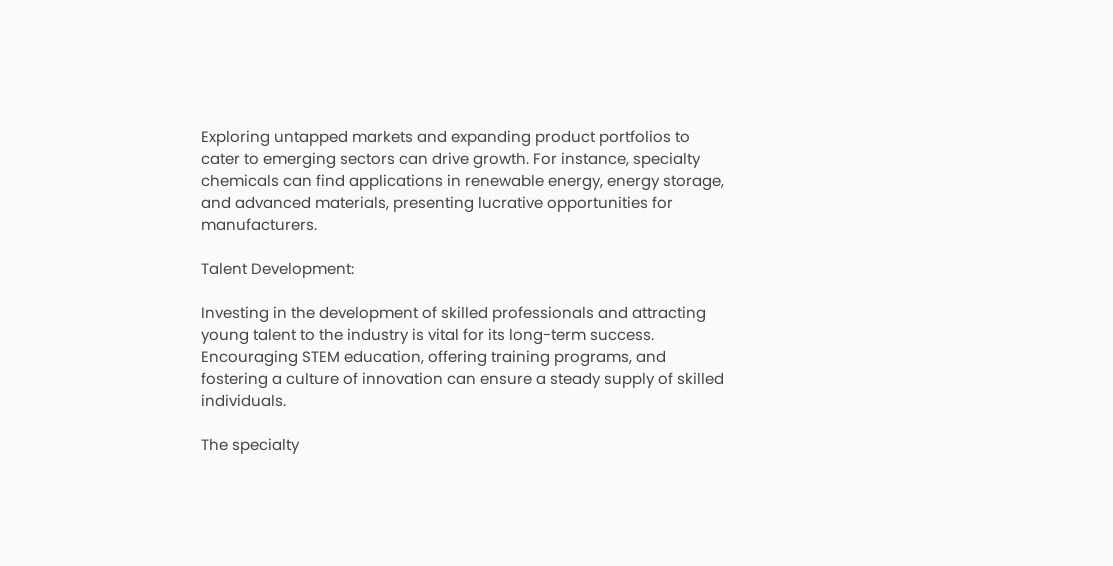Exploring untapped markets and expanding product portfolios to cater to emerging sectors can drive growth. For instance, specialty chemicals can find applications in renewable energy, energy storage, and advanced materials, presenting lucrative opportunities for manufacturers.

Talent Development:

Investing in the development of skilled professionals and attracting young talent to the industry is vital for its long-term success. Encouraging STEM education, offering training programs, and fostering a culture of innovation can ensure a steady supply of skilled individuals.

The specialty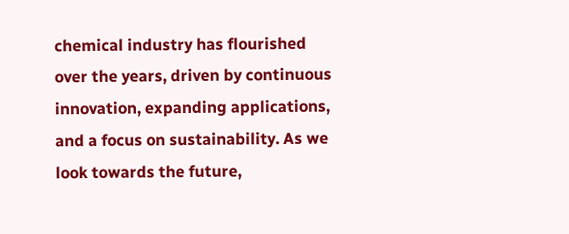chemical industry has flourished over the years, driven by continuous innovation, expanding applications, and a focus on sustainability. As we look towards the future,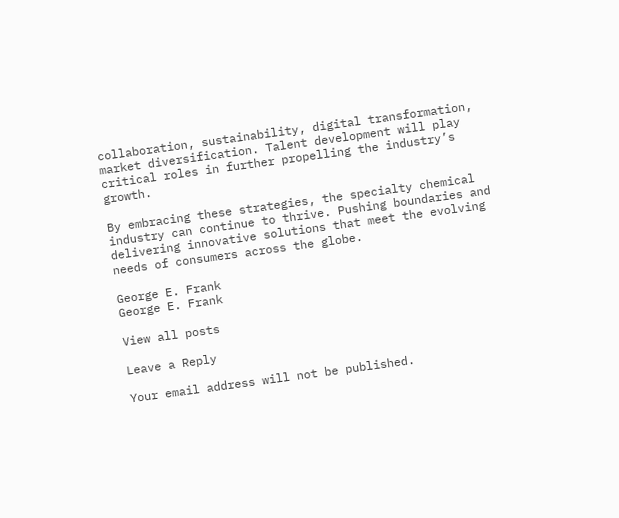collaboration, sustainability, digital transformation, market diversification. Talent development will play critical roles in further propelling the industry’s growth.

By embracing these strategies, the specialty chemical industry can continue to thrive. Pushing boundaries and delivering innovative solutions that meet the evolving needs of consumers across the globe.

George E. Frank
George E. Frank

View all posts

Leave a Reply

Your email address will not be published.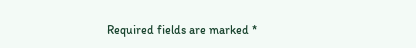Required fields are marked *